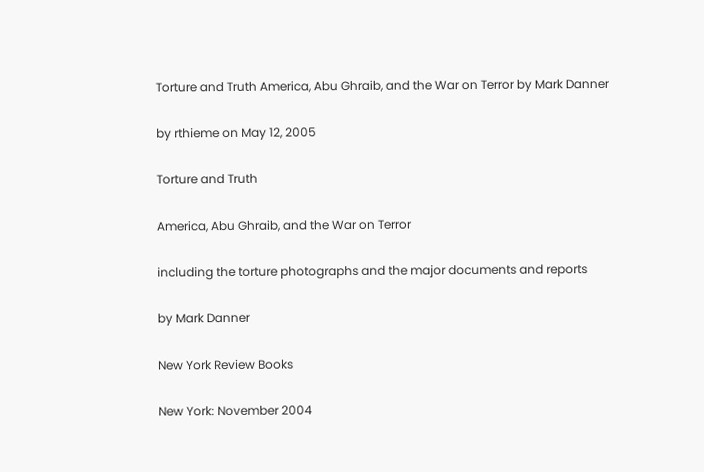Torture and Truth America, Abu Ghraib, and the War on Terror by Mark Danner

by rthieme on May 12, 2005

Torture and Truth

America, Abu Ghraib, and the War on Terror

including the torture photographs and the major documents and reports

by Mark Danner

New York Review Books

New York: November 2004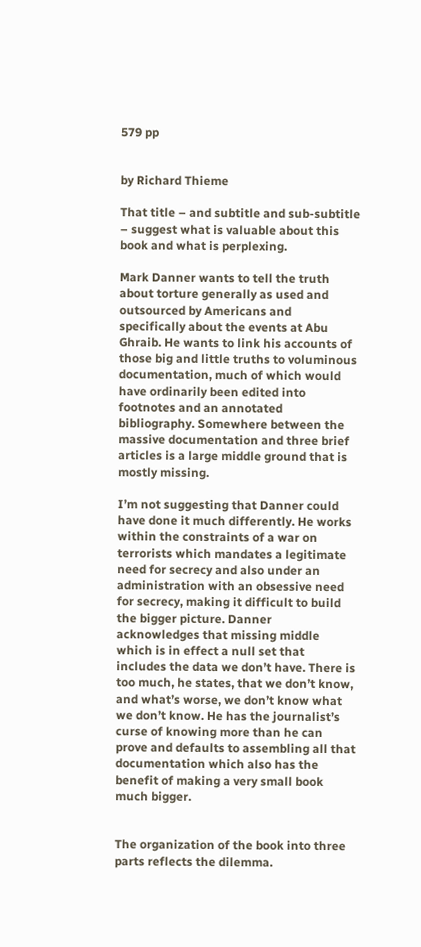579 pp


by Richard Thieme

That title – and subtitle and sub-subtitle – suggest what is valuable about this book and what is perplexing.

Mark Danner wants to tell the truth about torture generally as used and outsourced by Americans and specifically about the events at Abu Ghraib. He wants to link his accounts of those big and little truths to voluminous documentation, much of which would have ordinarily been edited into footnotes and an annotated bibliography. Somewhere between the massive documentation and three brief articles is a large middle ground that is mostly missing.

I’m not suggesting that Danner could have done it much differently. He works within the constraints of a war on terrorists which mandates a legitimate need for secrecy and also under an administration with an obsessive need for secrecy, making it difficult to build the bigger picture. Danner acknowledges that missing middle which is in effect a null set that includes the data we don’t have. There is too much, he states, that we don’t know, and what’s worse, we don’t know what we don’t know. He has the journalist’s curse of knowing more than he can prove and defaults to assembling all that documentation which also has the benefit of making a very small book much bigger.


The organization of the book into three parts reflects the dilemma.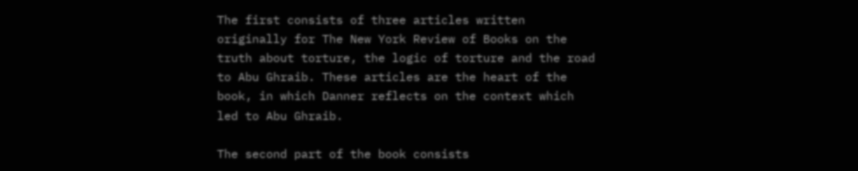The first consists of three articles written originally for The New York Review of Books on the truth about torture, the logic of torture and the road to Abu Ghraib. These articles are the heart of the book, in which Danner reflects on the context which led to Abu Ghraib.

The second part of the book consists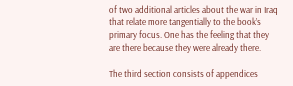of two additional articles about the war in Iraq that relate more tangentially to the book’s primary focus. One has the feeling that they are there because they were already there.

The third section consists of appendices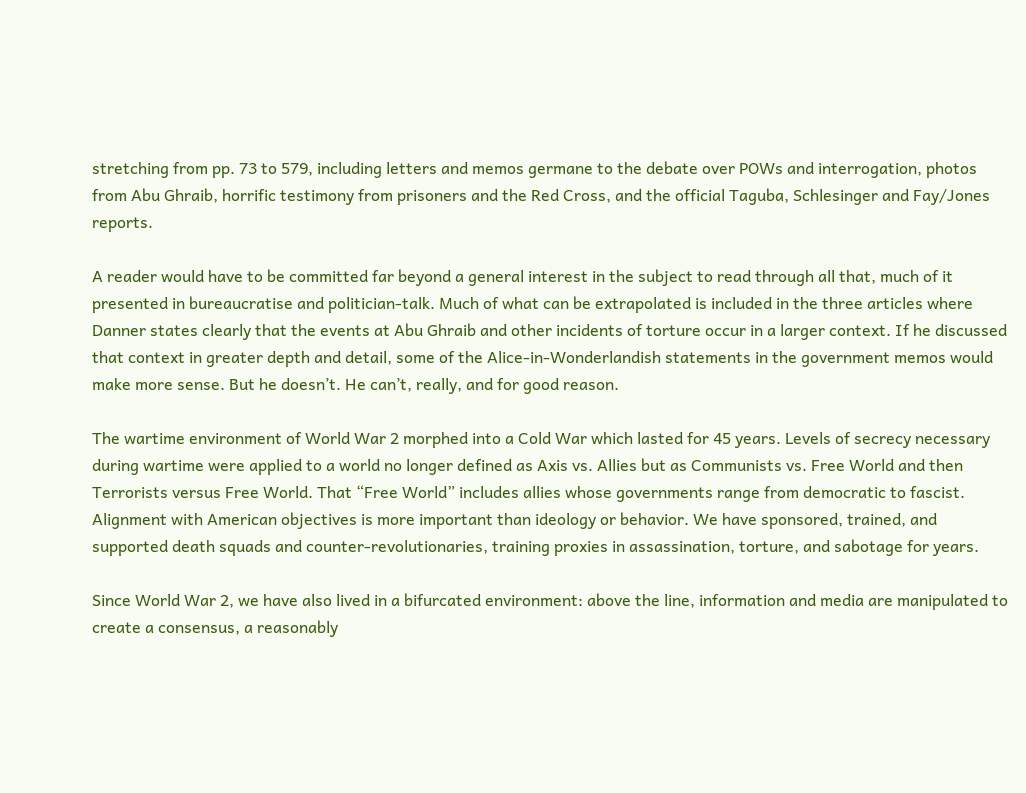stretching from pp. 73 to 579, including letters and memos germane to the debate over POWs and interrogation, photos from Abu Ghraib, horrific testimony from prisoners and the Red Cross, and the official Taguba, Schlesinger and Fay/Jones reports.

A reader would have to be committed far beyond a general interest in the subject to read through all that, much of it presented in bureaucratise and politician-talk. Much of what can be extrapolated is included in the three articles where Danner states clearly that the events at Abu Ghraib and other incidents of torture occur in a larger context. If he discussed that context in greater depth and detail, some of the Alice-in-Wonderlandish statements in the government memos would make more sense. But he doesn’t. He can’t, really, and for good reason.

The wartime environment of World War 2 morphed into a Cold War which lasted for 45 years. Levels of secrecy necessary during wartime were applied to a world no longer defined as Axis vs. Allies but as Communists vs. Free World and then Terrorists versus Free World. That “Free World” includes allies whose governments range from democratic to fascist. Alignment with American objectives is more important than ideology or behavior. We have sponsored, trained, and supported death squads and counter-revolutionaries, training proxies in assassination, torture, and sabotage for years.

Since World War 2, we have also lived in a bifurcated environment: above the line, information and media are manipulated to create a consensus, a reasonably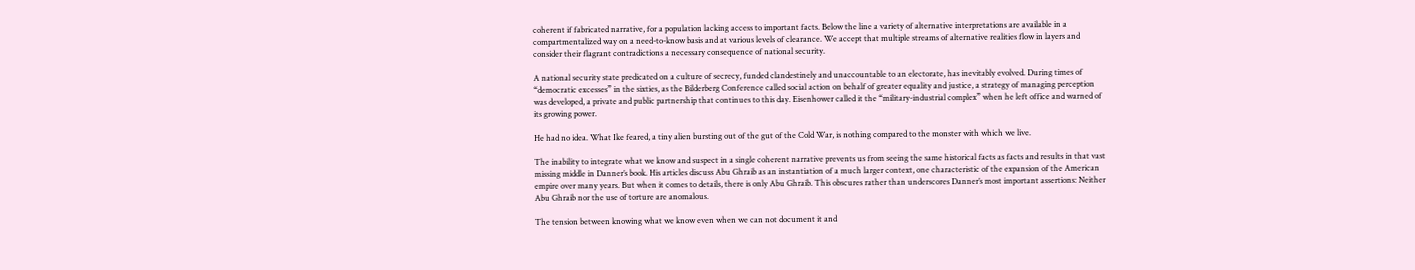coherent if fabricated narrative, for a population lacking access to important facts. Below the line a variety of alternative interpretations are available in a compartmentalized way on a need-to-know basis and at various levels of clearance. We accept that multiple streams of alternative realities flow in layers and consider their flagrant contradictions a necessary consequence of national security.

A national security state predicated on a culture of secrecy, funded clandestinely and unaccountable to an electorate, has inevitably evolved. During times of “democratic excesses” in the sixties, as the Bilderberg Conference called social action on behalf of greater equality and justice, a strategy of managing perception was developed, a private and public partnership that continues to this day. Eisenhower called it the “military-industrial complex” when he left office and warned of its growing power.

He had no idea. What Ike feared, a tiny alien bursting out of the gut of the Cold War, is nothing compared to the monster with which we live.

The inability to integrate what we know and suspect in a single coherent narrative prevents us from seeing the same historical facts as facts and results in that vast missing middle in Danner’s book. His articles discuss Abu Ghraib as an instantiation of a much larger context, one characteristic of the expansion of the American empire over many years. But when it comes to details, there is only Abu Ghraib. This obscures rather than underscores Danner’s most important assertions: Neither Abu Ghraib nor the use of torture are anomalous.

The tension between knowing what we know even when we can not document it and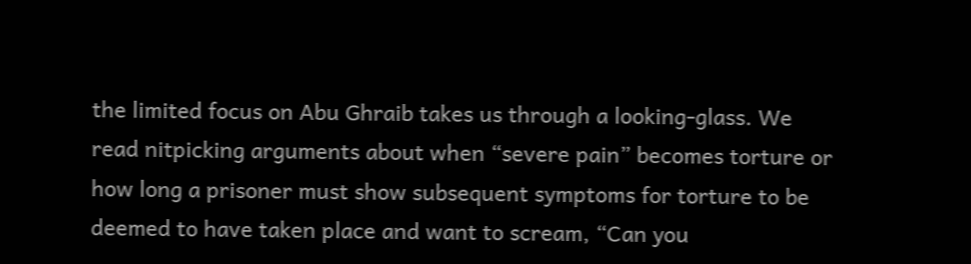the limited focus on Abu Ghraib takes us through a looking-glass. We read nitpicking arguments about when “severe pain” becomes torture or how long a prisoner must show subsequent symptoms for torture to be deemed to have taken place and want to scream, “Can you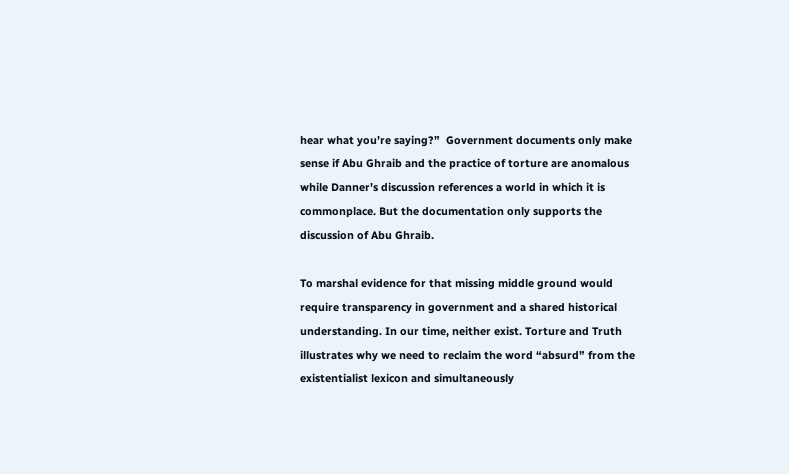hear what you’re saying?”  Government documents only make sense if Abu Ghraib and the practice of torture are anomalous while Danner’s discussion references a world in which it is commonplace. But the documentation only supports the discussion of Abu Ghraib.

To marshal evidence for that missing middle ground would require transparency in government and a shared historical understanding. In our time, neither exist. Torture and Truth illustrates why we need to reclaim the word “absurd” from the existentialist lexicon and simultaneously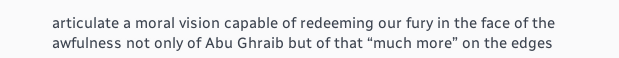articulate a moral vision capable of redeeming our fury in the face of the awfulness not only of Abu Ghraib but of that “much more” on the edges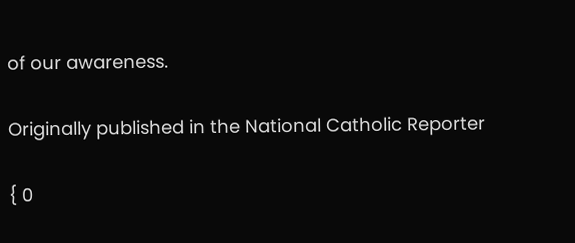of our awareness.

Originally published in the National Catholic Reporter

{ 0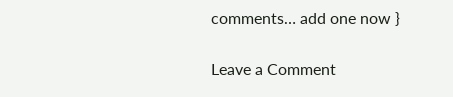comments… add one now }

Leave a Comment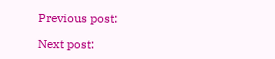Previous post:

Next post: